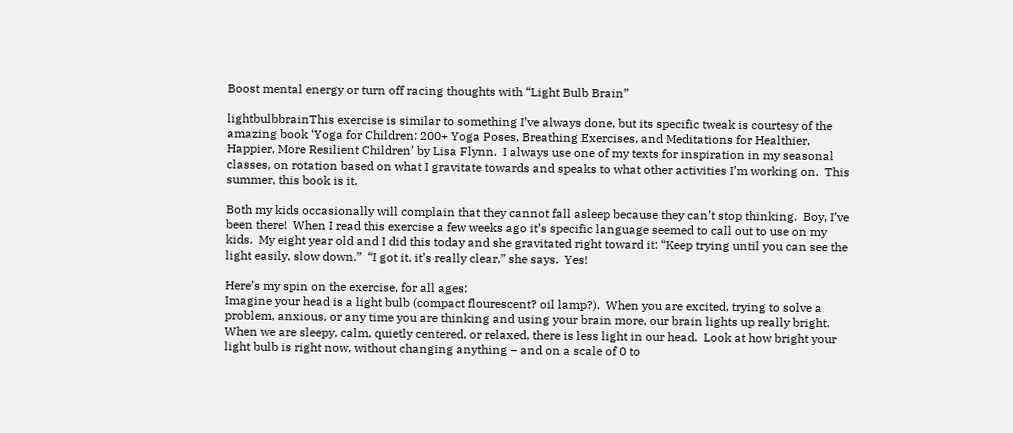Boost mental energy or turn off racing thoughts with “Light Bulb Brain”

lightbulbbrainThis exercise is similar to something I’ve always done, but its specific tweak is courtesy of the amazing book ‘Yoga for Children: 200+ Yoga Poses, Breathing Exercises, and Meditations for Healthier, Happier, More Resilient Children’ by Lisa Flynn.  I always use one of my texts for inspiration in my seasonal classes, on rotation based on what I gravitate towards and speaks to what other activities I’m working on.  This summer, this book is it.

Both my kids occasionally will complain that they cannot fall asleep because they can’t stop thinking.  Boy, I’ve been there!  When I read this exercise a few weeks ago it’s specific language seemed to call out to use on my kids.  My eight year old and I did this today and she gravitated right toward it: “Keep trying until you can see the light easily, slow down.”  “I got it, it’s really clear,” she says.  Yes!

Here’s my spin on the exercise, for all ages:
Imagine your head is a light bulb (compact flourescent? oil lamp?).  When you are excited, trying to solve a problem, anxious, or any time you are thinking and using your brain more, our brain lights up really bright.  When we are sleepy, calm, quietly centered, or relaxed, there is less light in our head.  Look at how bright your light bulb is right now, without changing anything – and on a scale of 0 to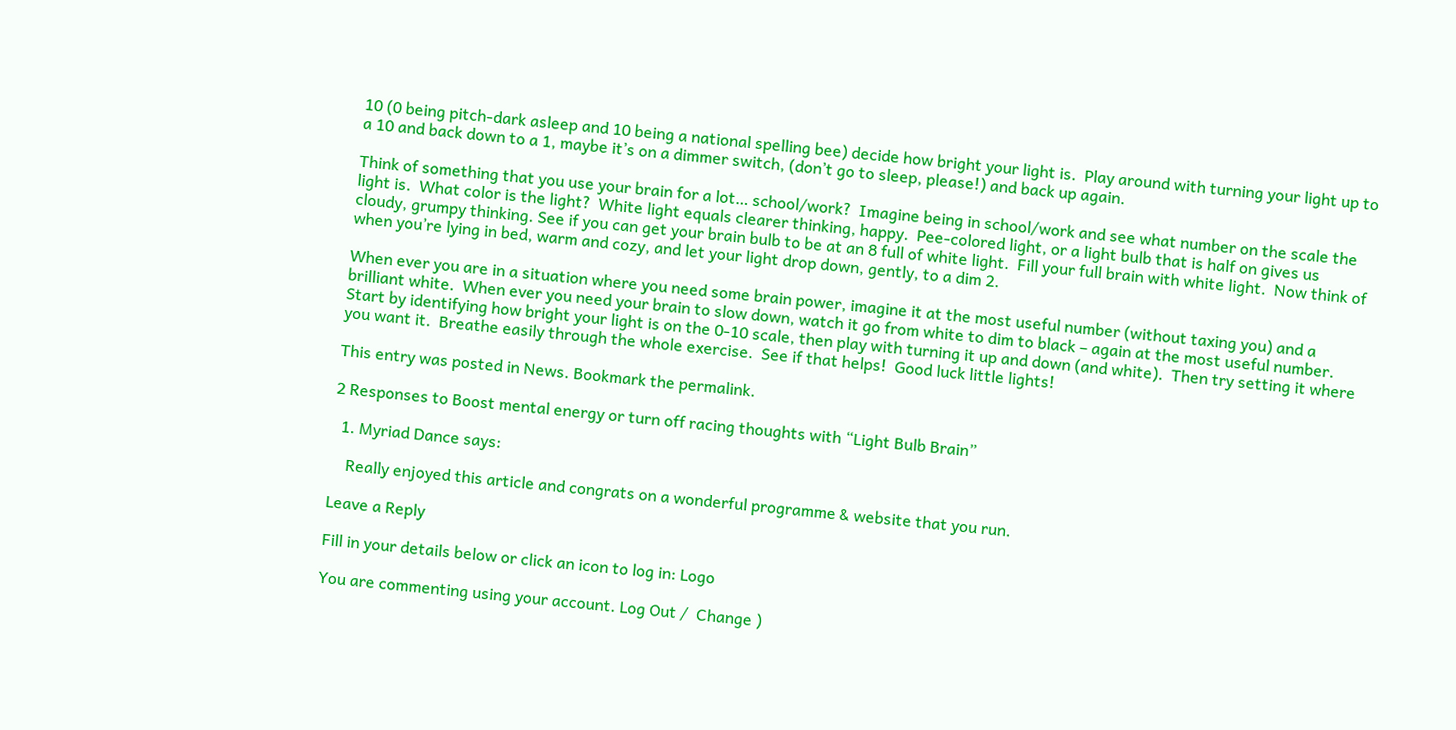10 (0 being pitch-dark asleep and 10 being a national spelling bee) decide how bright your light is.  Play around with turning your light up to a 10 and back down to a 1, maybe it’s on a dimmer switch, (don’t go to sleep, please!) and back up again.

Think of something that you use your brain for a lot… school/work?  Imagine being in school/work and see what number on the scale the light is.  What color is the light?  White light equals clearer thinking, happy.  Pee-colored light, or a light bulb that is half on gives us cloudy, grumpy thinking. See if you can get your brain bulb to be at an 8 full of white light.  Fill your full brain with white light.  Now think of when you’re lying in bed, warm and cozy, and let your light drop down, gently, to a dim 2.

When ever you are in a situation where you need some brain power, imagine it at the most useful number (without taxing you) and a brilliant white.  When ever you need your brain to slow down, watch it go from white to dim to black – again at the most useful number.  Start by identifying how bright your light is on the 0-10 scale, then play with turning it up and down (and white).  Then try setting it where you want it.  Breathe easily through the whole exercise.  See if that helps!  Good luck little lights!

This entry was posted in News. Bookmark the permalink.

2 Responses to Boost mental energy or turn off racing thoughts with “Light Bulb Brain”

  1. Myriad Dance says:

    Really enjoyed this article and congrats on a wonderful programme & website that you run.

Leave a Reply

Fill in your details below or click an icon to log in: Logo

You are commenting using your account. Log Out /  Change )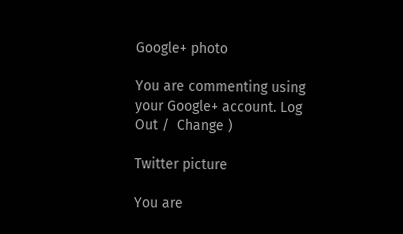Google+ photo

You are commenting using your Google+ account. Log Out /  Change )

Twitter picture

You are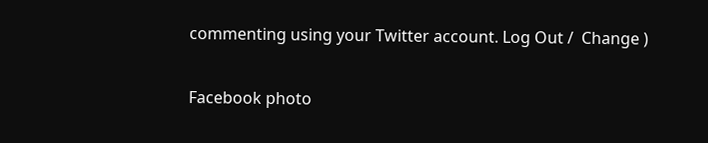commenting using your Twitter account. Log Out /  Change )

Facebook photo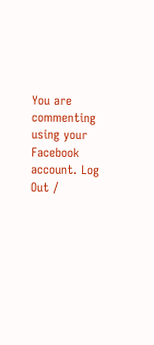You are commenting using your Facebook account. Log Out /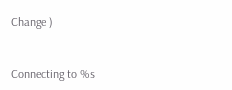Change )


Connecting to %s